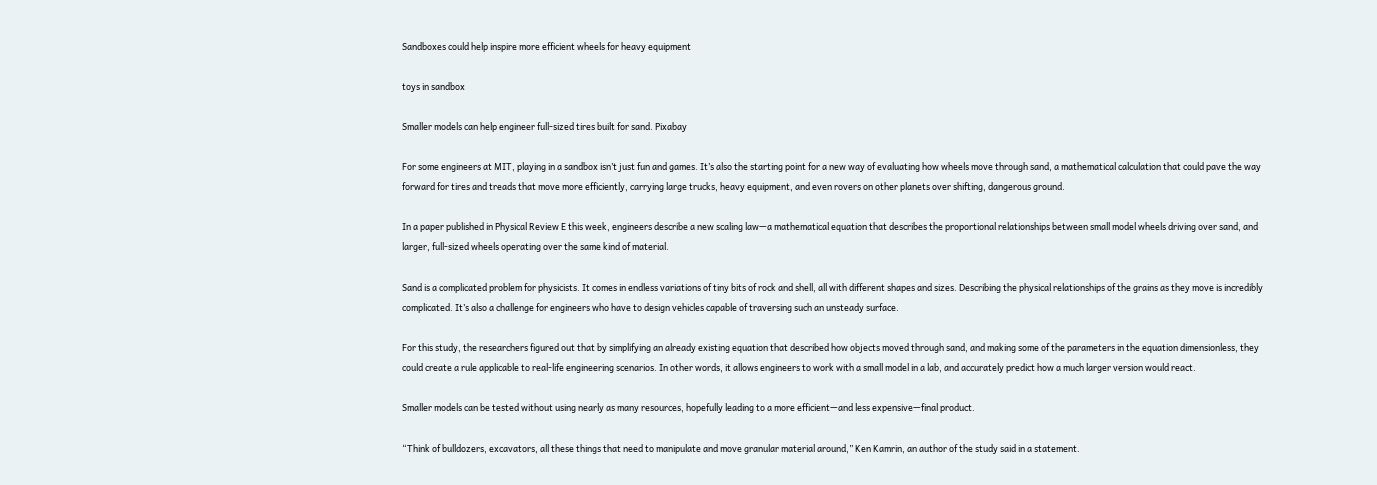Sandboxes could help inspire more efficient wheels for heavy equipment

toys in sandbox

Smaller models can help engineer full-sized tires built for sand. Pixabay

For some engineers at MIT, playing in a sandbox isn’t just fun and games. It’s also the starting point for a new way of evaluating how wheels move through sand, a mathematical calculation that could pave the way forward for tires and treads that move more efficiently, carrying large trucks, heavy equipment, and even rovers on other planets over shifting, dangerous ground.

In a paper published in Physical Review E this week, engineers describe a new scaling law—a mathematical equation that describes the proportional relationships between small model wheels driving over sand, and larger, full-sized wheels operating over the same kind of material.

Sand is a complicated problem for physicists. It comes in endless variations of tiny bits of rock and shell, all with different shapes and sizes. Describing the physical relationships of the grains as they move is incredibly complicated. It’s also a challenge for engineers who have to design vehicles capable of traversing such an unsteady surface.

For this study, the researchers figured out that by simplifying an already existing equation that described how objects moved through sand, and making some of the parameters in the equation dimensionless, they could create a rule applicable to real-life engineering scenarios. In other words, it allows engineers to work with a small model in a lab, and accurately predict how a much larger version would react.

Smaller models can be tested without using nearly as many resources, hopefully leading to a more efficient—and less expensive—final product.

“Think of bulldozers, excavators, all these things that need to manipulate and move granular material around,” Ken Kamrin, an author of the study said in a statement.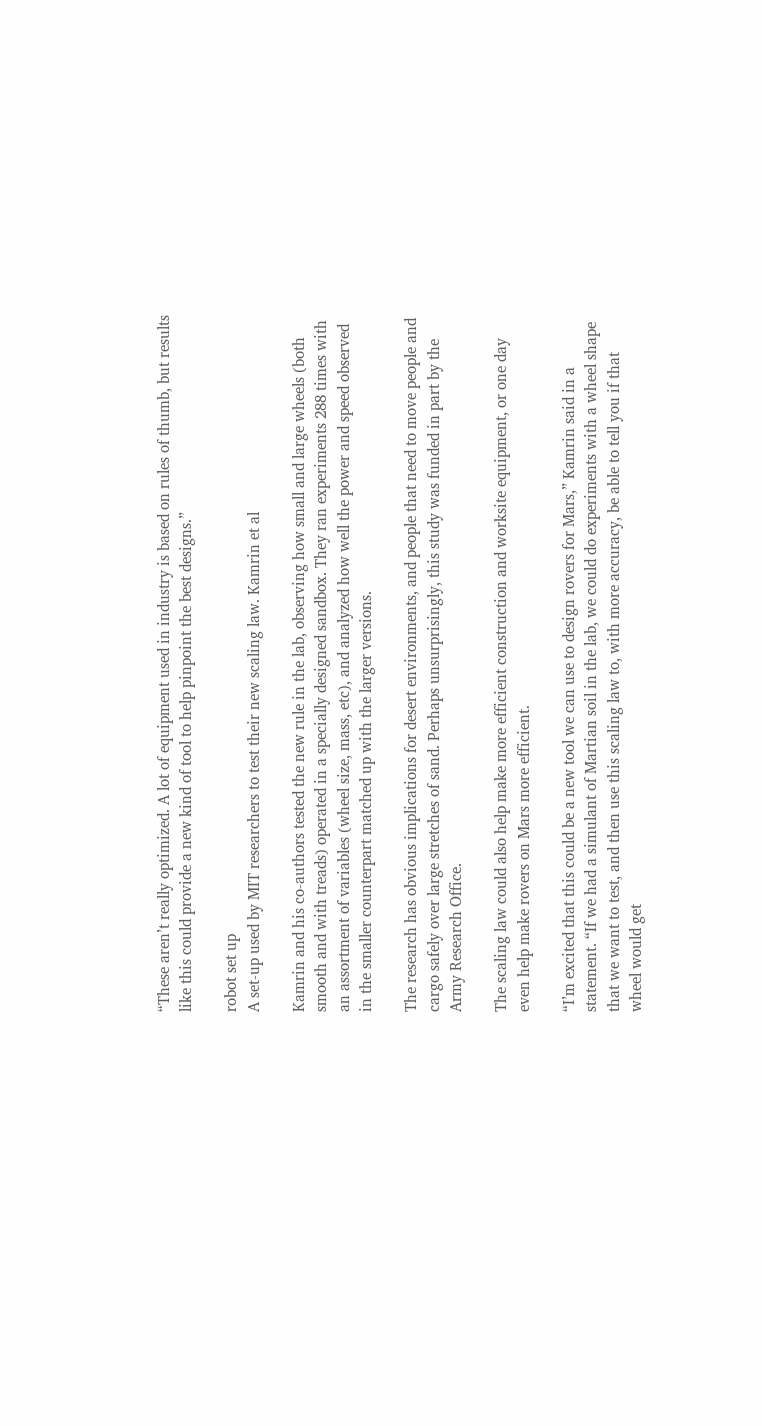“These aren’t really optimized. A lot of equipment used in industry is based on rules of thumb, but results like this could provide a new kind of tool to help pinpoint the best designs.”

robot set up
A set-up used by MIT researchers to test their new scaling law. Kamrin et al

Kamrin and his co-authors tested the new rule in the lab, observing how small and large wheels (both smooth and with treads) operated in a specially designed sandbox. They ran experiments 288 times with an assortment of variables (wheel size, mass, etc), and analyzed how well the power and speed observed in the smaller counterpart matched up with the larger versions.

The research has obvious implications for desert environments, and people that need to move people and cargo safely over large stretches of sand. Perhaps unsurprisingly, this study was funded in part by the Army Research Office.

The scaling law could also help make more efficient construction and worksite equipment, or one day even help make rovers on Mars more efficient.

“I’m excited that this could be a new tool we can use to design rovers for Mars,” Kamrin said in a statement. “If we had a simulant of Martian soil in the lab, we could do experiments with a wheel shape that we want to test, and then use this scaling law to, with more accuracy, be able to tell you if that wheel would get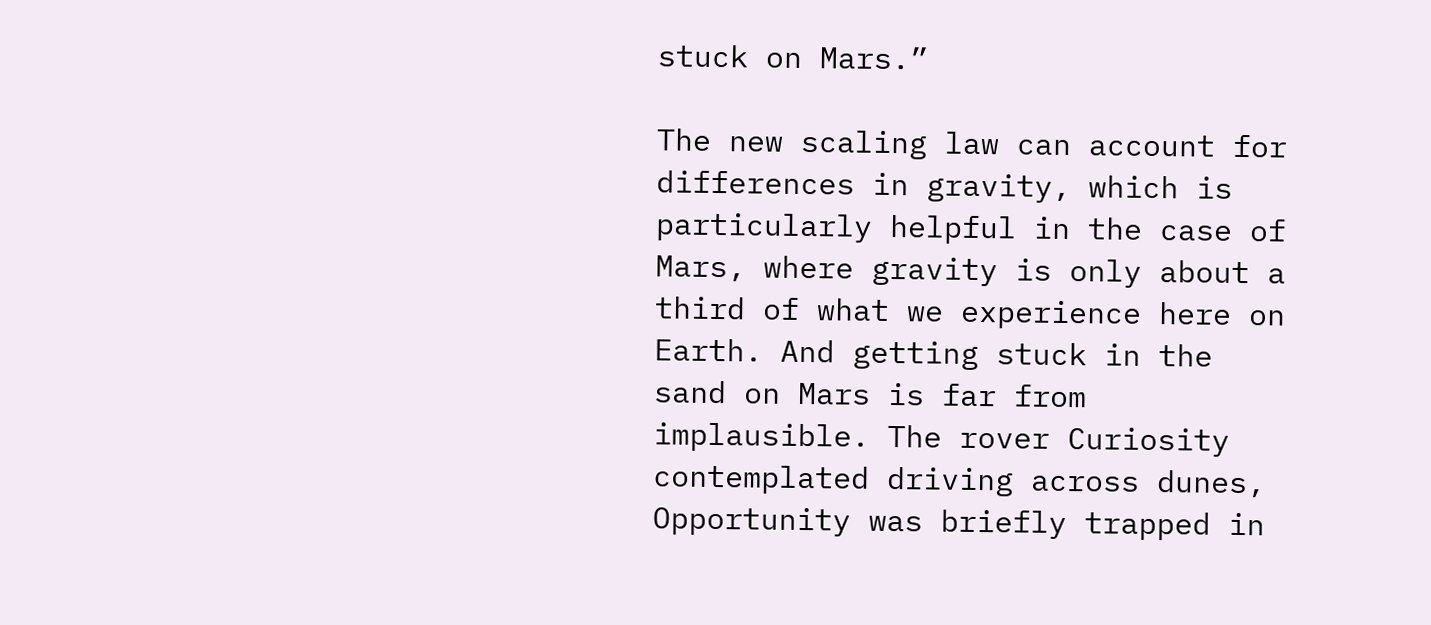stuck on Mars.”

The new scaling law can account for differences in gravity, which is particularly helpful in the case of Mars, where gravity is only about a third of what we experience here on Earth. And getting stuck in the sand on Mars is far from implausible. The rover Curiosity contemplated driving across dunes, Opportunity was briefly trapped in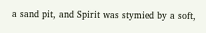a sand pit, and Spirit was stymied by a soft,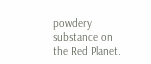powdery substance on the Red Planet.